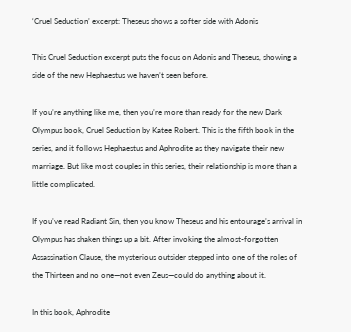‘Cruel Seduction’ excerpt: Theseus shows a softer side with Adonis

This Cruel Seduction excerpt puts the focus on Adonis and Theseus, showing a side of the new Hephaestus we haven’t seen before.

If you’re anything like me, then you’re more than ready for the new Dark Olympus book, Cruel Seduction by Katee Robert. This is the fifth book in the series, and it follows Hephaestus and Aphrodite as they navigate their new marriage. But like most couples in this series, their relationship is more than a little complicated.

If you’ve read Radiant Sin, then you know Theseus and his entourage’s arrival in Olympus has shaken things up a bit. After invoking the almost-forgotten Assassination Clause, the mysterious outsider stepped into one of the roles of the Thirteen and no one—not even Zeus—could do anything about it.

In this book, Aphrodite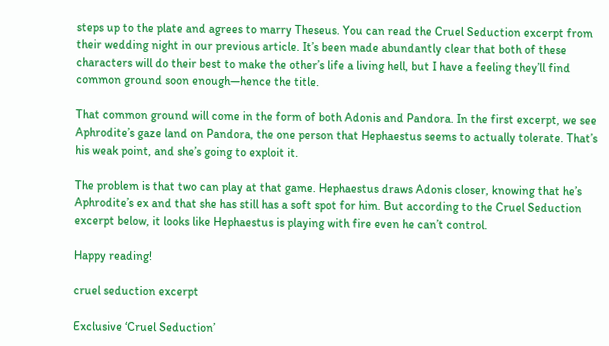steps up to the plate and agrees to marry Theseus. You can read the Cruel Seduction excerpt from their wedding night in our previous article. It’s been made abundantly clear that both of these characters will do their best to make the other’s life a living hell, but I have a feeling they’ll find common ground soon enough—hence the title.

That common ground will come in the form of both Adonis and Pandora. In the first excerpt, we see Aphrodite’s gaze land on Pandora, the one person that Hephaestus seems to actually tolerate. That’s his weak point, and she’s going to exploit it.

The problem is that two can play at that game. Hephaestus draws Adonis closer, knowing that he’s Aphrodite’s ex and that she has still has a soft spot for him. But according to the Cruel Seduction excerpt below, it looks like Hephaestus is playing with fire even he can’t control.

Happy reading!

cruel seduction excerpt

Exclusive ‘Cruel Seduction’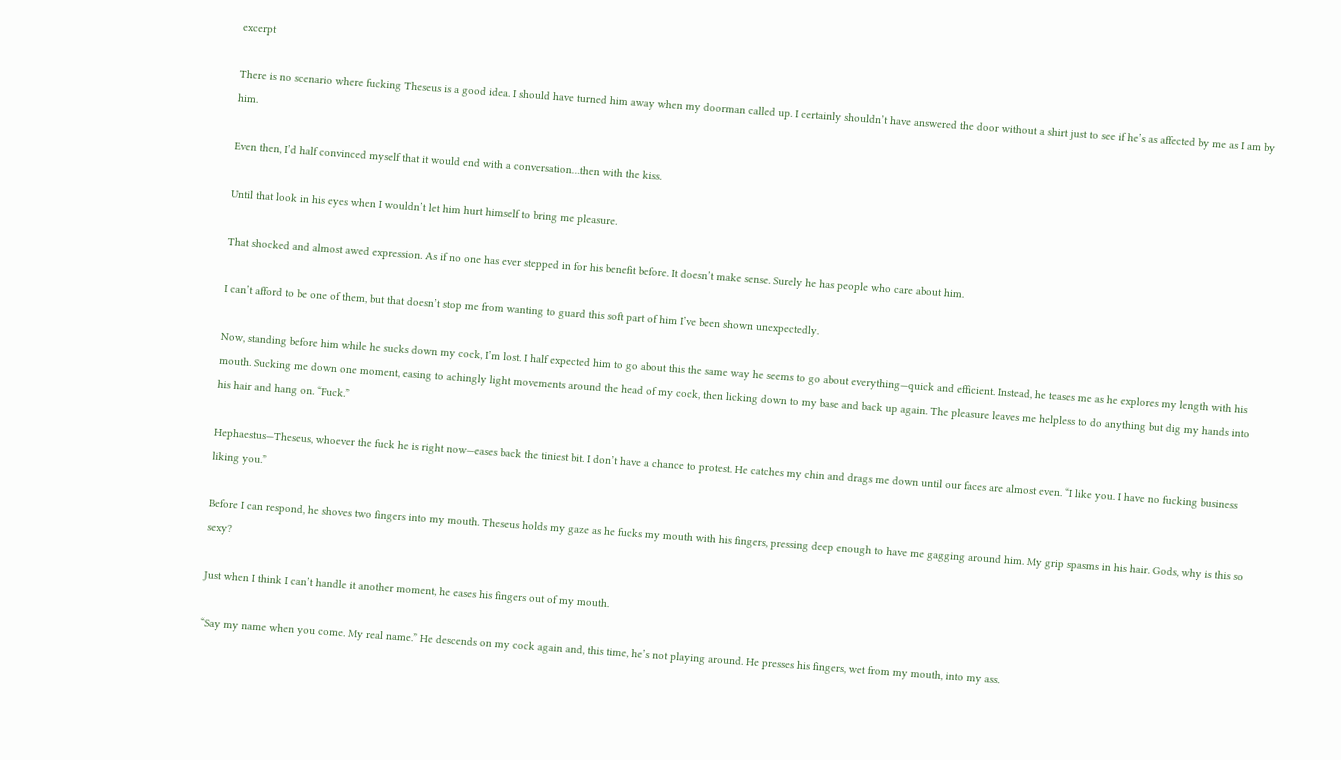excerpt

There is no scenario where fucking Theseus is a good idea. I should have turned him away when my doorman called up. I certainly shouldn’t have answered the door without a shirt just to see if he’s as affected by me as I am by him.

Even then, I’d half convinced myself that it would end with a conversation…then with the kiss.

Until that look in his eyes when I wouldn’t let him hurt himself to bring me pleasure.

That shocked and almost awed expression. As if no one has ever stepped in for his benefit before. It doesn’t make sense. Surely he has people who care about him.

I can’t afford to be one of them, but that doesn’t stop me from wanting to guard this soft part of him I’ve been shown unexpectedly.

Now, standing before him while he sucks down my cock, I’m lost. I half expected him to go about this the same way he seems to go about everything—quick and efficient. Instead, he teases me as he explores my length with his mouth. Sucking me down one moment, easing to achingly light movements around the head of my cock, then licking down to my base and back up again. The pleasure leaves me helpless to do anything but dig my hands into his hair and hang on. “Fuck.”

Hephaestus—Theseus, whoever the fuck he is right now—eases back the tiniest bit. I don’t have a chance to protest. He catches my chin and drags me down until our faces are almost even. “I like you. I have no fucking business liking you.”

Before I can respond, he shoves two fingers into my mouth. Theseus holds my gaze as he fucks my mouth with his fingers, pressing deep enough to have me gagging around him. My grip spasms in his hair. Gods, why is this so sexy?

Just when I think I can’t handle it another moment, he eases his fingers out of my mouth.

“Say my name when you come. My real name.” He descends on my cock again and, this time, he’s not playing around. He presses his fingers, wet from my mouth, into my ass.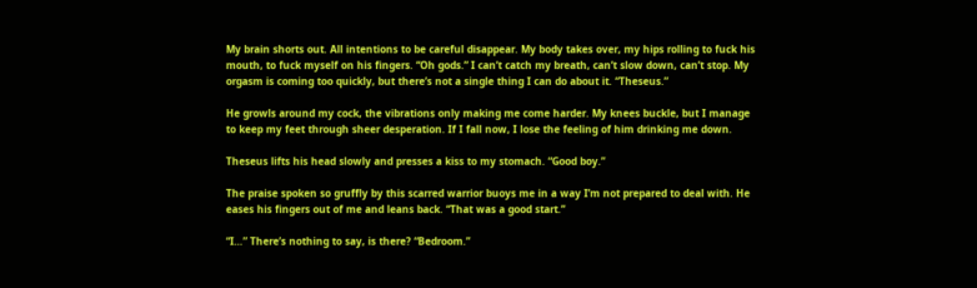My brain shorts out. All intentions to be careful disappear. My body takes over, my hips rolling to fuck his mouth, to fuck myself on his fingers. “Oh gods.” I can’t catch my breath, can’t slow down, can’t stop. My orgasm is coming too quickly, but there’s not a single thing I can do about it. “Theseus.”

He growls around my cock, the vibrations only making me come harder. My knees buckle, but I manage to keep my feet through sheer desperation. If I fall now, I lose the feeling of him drinking me down.

Theseus lifts his head slowly and presses a kiss to my stomach. “Good boy.”

The praise spoken so gruffly by this scarred warrior buoys me in a way I’m not prepared to deal with. He eases his fingers out of me and leans back. “That was a good start.”

“I…” There’s nothing to say, is there? “Bedroom.”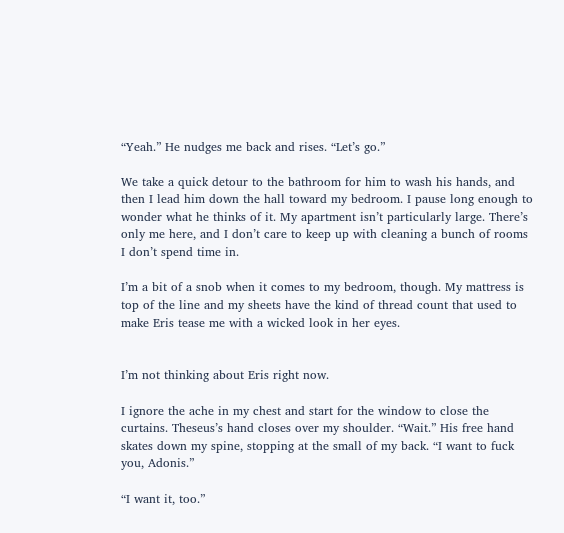“Yeah.” He nudges me back and rises. “Let’s go.”

We take a quick detour to the bathroom for him to wash his hands, and then I lead him down the hall toward my bedroom. I pause long enough to wonder what he thinks of it. My apartment isn’t particularly large. There’s only me here, and I don’t care to keep up with cleaning a bunch of rooms I don’t spend time in.

I’m a bit of a snob when it comes to my bedroom, though. My mattress is top of the line and my sheets have the kind of thread count that used to make Eris tease me with a wicked look in her eyes.


I’m not thinking about Eris right now.

I ignore the ache in my chest and start for the window to close the curtains. Theseus’s hand closes over my shoulder. “Wait.” His free hand skates down my spine, stopping at the small of my back. “I want to fuck you, Adonis.”

“I want it, too.”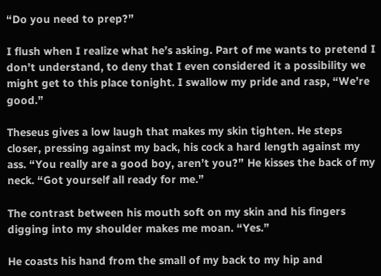“Do you need to prep?”

I flush when I realize what he’s asking. Part of me wants to pretend I don’t understand, to deny that I even considered it a possibility we might get to this place tonight. I swallow my pride and rasp, “We’re good.”

Theseus gives a low laugh that makes my skin tighten. He steps closer, pressing against my back, his cock a hard length against my ass. “You really are a good boy, aren’t you?” He kisses the back of my neck. “Got yourself all ready for me.”

The contrast between his mouth soft on my skin and his fingers digging into my shoulder makes me moan. “Yes.”

He coasts his hand from the small of my back to my hip and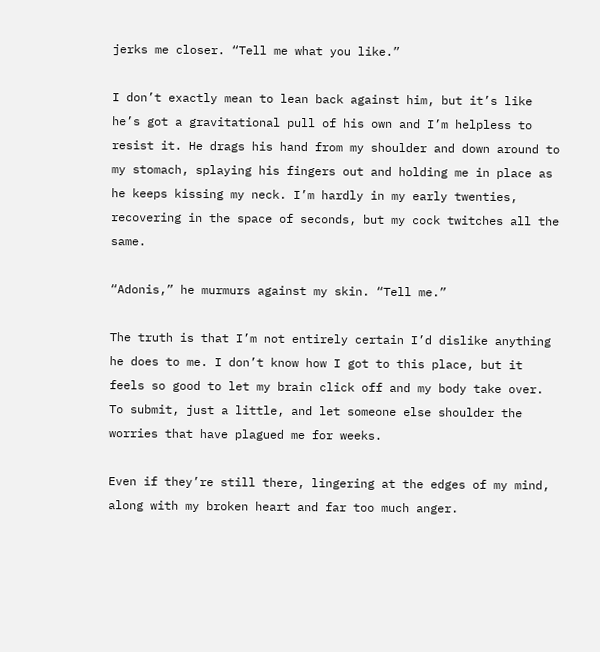jerks me closer. “Tell me what you like.”

I don’t exactly mean to lean back against him, but it’s like he’s got a gravitational pull of his own and I’m helpless to resist it. He drags his hand from my shoulder and down around to my stomach, splaying his fingers out and holding me in place as he keeps kissing my neck. I’m hardly in my early twenties, recovering in the space of seconds, but my cock twitches all the same.

“Adonis,” he murmurs against my skin. “Tell me.”

The truth is that I’m not entirely certain I’d dislike anything he does to me. I don’t know how I got to this place, but it feels so good to let my brain click off and my body take over. To submit, just a little, and let someone else shoulder the worries that have plagued me for weeks.

Even if they’re still there, lingering at the edges of my mind, along with my broken heart and far too much anger.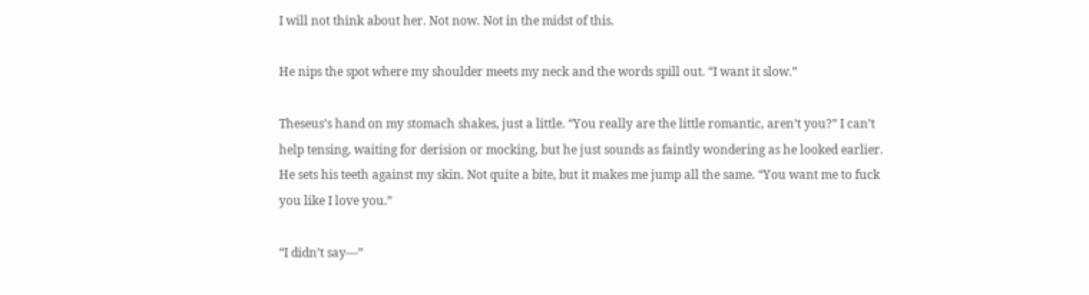I will not think about her. Not now. Not in the midst of this.

He nips the spot where my shoulder meets my neck and the words spill out. “I want it slow.”

Theseus’s hand on my stomach shakes, just a little. “You really are the little romantic, aren’t you?” I can’t help tensing, waiting for derision or mocking, but he just sounds as faintly wondering as he looked earlier. He sets his teeth against my skin. Not quite a bite, but it makes me jump all the same. “You want me to fuck you like I love you.”

“I didn’t say—”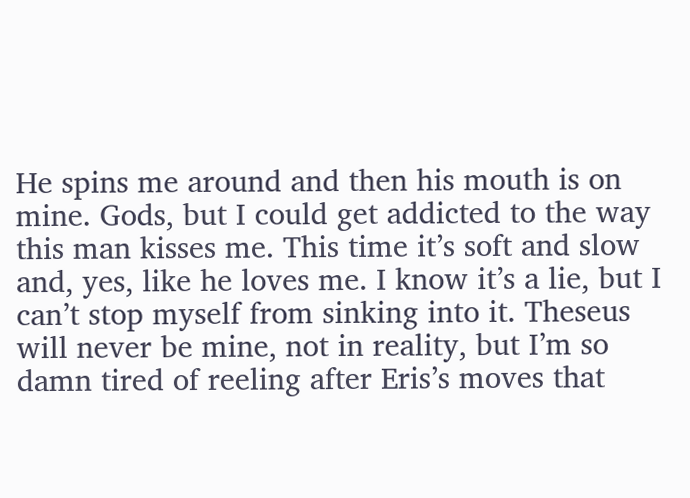He spins me around and then his mouth is on mine. Gods, but I could get addicted to the way this man kisses me. This time it’s soft and slow and, yes, like he loves me. I know it’s a lie, but I can’t stop myself from sinking into it. Theseus will never be mine, not in reality, but I’m so damn tired of reeling after Eris’s moves that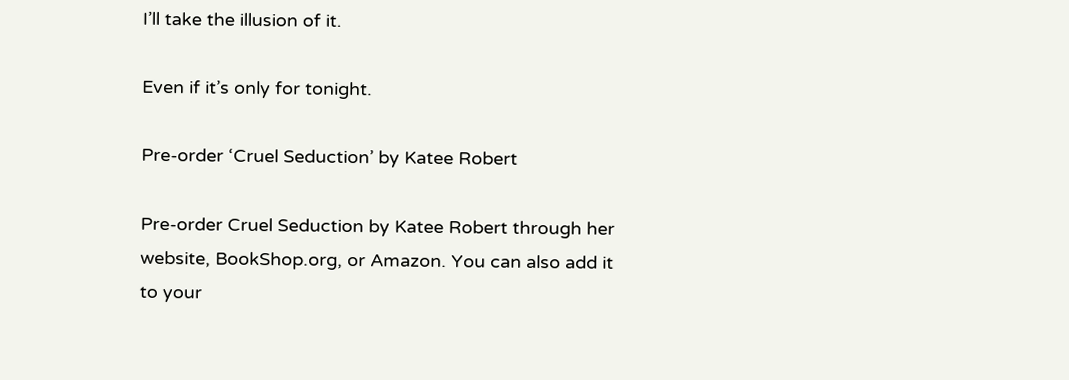I’ll take the illusion of it.

Even if it’s only for tonight.

Pre-order ‘Cruel Seduction’ by Katee Robert

Pre-order Cruel Seduction by Katee Robert through her website, BookShop.org, or Amazon. You can also add it to your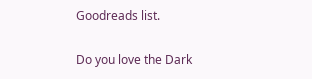Goodreads list.

Do you love the Dark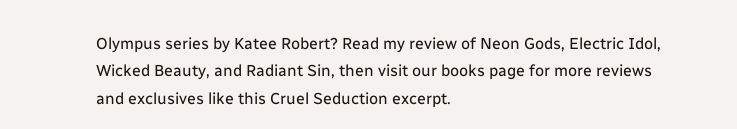Olympus series by Katee Robert? Read my review of Neon Gods, Electric Idol, Wicked Beauty, and Radiant Sin, then visit our books page for more reviews and exclusives like this Cruel Seduction excerpt.